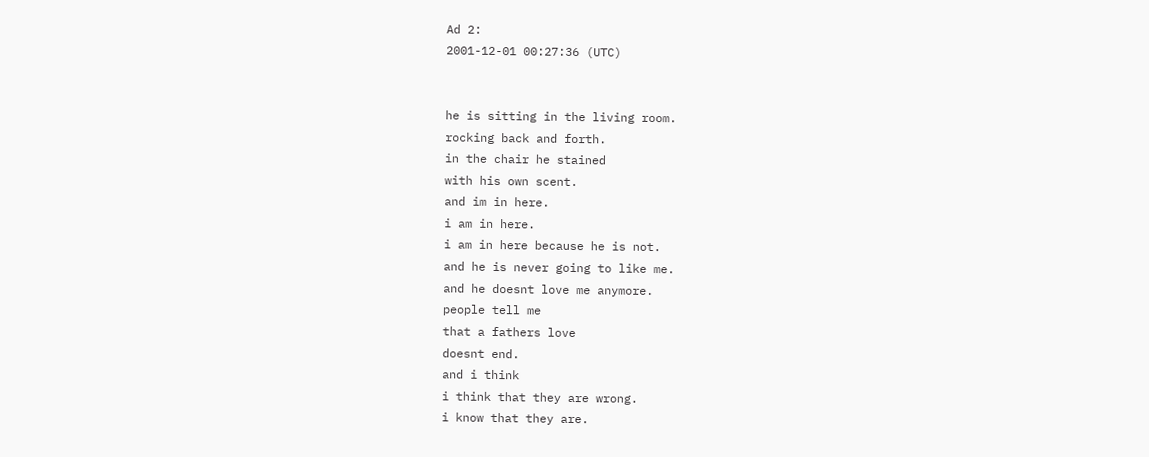Ad 2:
2001-12-01 00:27:36 (UTC)


he is sitting in the living room.
rocking back and forth.
in the chair he stained
with his own scent.
and im in here.
i am in here.
i am in here because he is not.
and he is never going to like me.
and he doesnt love me anymore.
people tell me
that a fathers love
doesnt end.
and i think
i think that they are wrong.
i know that they are.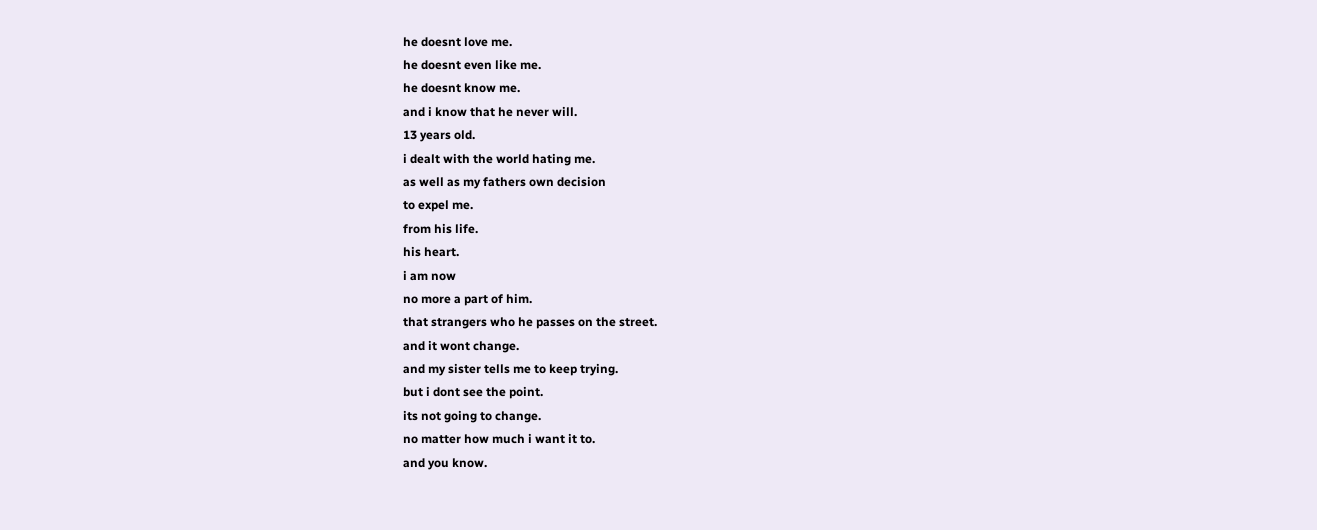he doesnt love me.
he doesnt even like me.
he doesnt know me.
and i know that he never will.
13 years old.
i dealt with the world hating me.
as well as my fathers own decision
to expel me.
from his life.
his heart.
i am now
no more a part of him.
that strangers who he passes on the street.
and it wont change.
and my sister tells me to keep trying.
but i dont see the point.
its not going to change.
no matter how much i want it to.
and you know.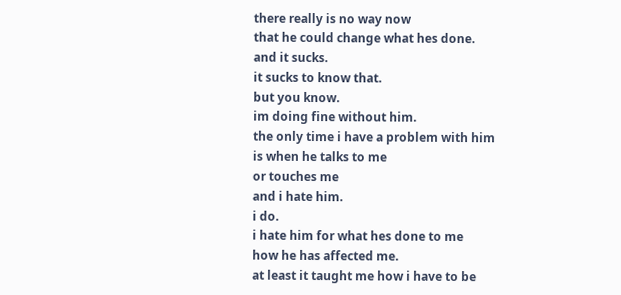there really is no way now
that he could change what hes done.
and it sucks.
it sucks to know that.
but you know.
im doing fine without him.
the only time i have a problem with him
is when he talks to me
or touches me
and i hate him.
i do.
i hate him for what hes done to me
how he has affected me.
at least it taught me how i have to be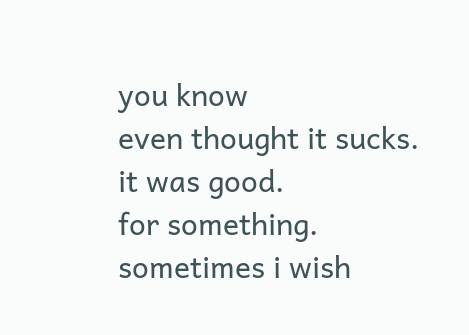you know
even thought it sucks.
it was good.
for something.
sometimes i wish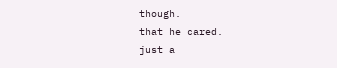though.
that he cared.
just a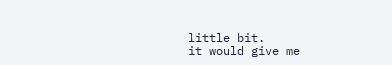little bit.
it would give me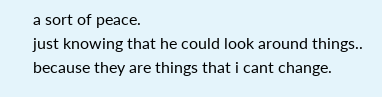a sort of peace.
just knowing that he could look around things..
because they are things that i cant change.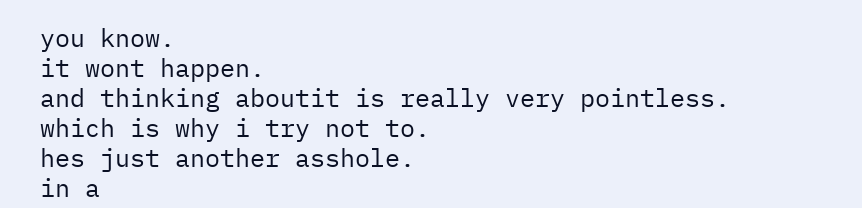you know.
it wont happen.
and thinking aboutit is really very pointless.
which is why i try not to.
hes just another asshole.
in a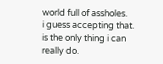world full of assholes.
i guess accepting that.
is the only thing i can really do.